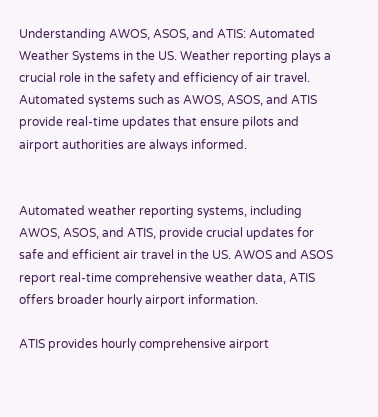Understanding AWOS, ASOS, and ATIS: Automated Weather Systems in the US. Weather reporting plays a crucial role in the safety and efficiency of air travel. Automated systems such as AWOS, ASOS, and ATIS provide real-time updates that ensure pilots and airport authorities are always informed.


Automated weather reporting systems, including AWOS, ASOS, and ATIS, provide crucial updates for safe and efficient air travel in the US. AWOS and ASOS report real-time comprehensive weather data, ATIS offers broader hourly airport information.

ATIS provides hourly comprehensive airport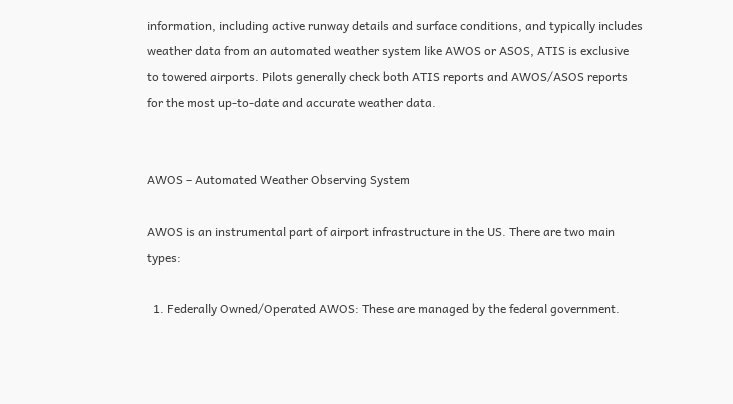information, including active runway details and surface conditions, and typically includes weather data from an automated weather system like AWOS or ASOS, ATIS is exclusive to towered airports. Pilots generally check both ATIS reports and AWOS/ASOS reports for the most up-to-date and accurate weather data.


AWOS – Automated Weather Observing System

AWOS is an instrumental part of airport infrastructure in the US. There are two main types:

  1. Federally Owned/Operated AWOS: These are managed by the federal government.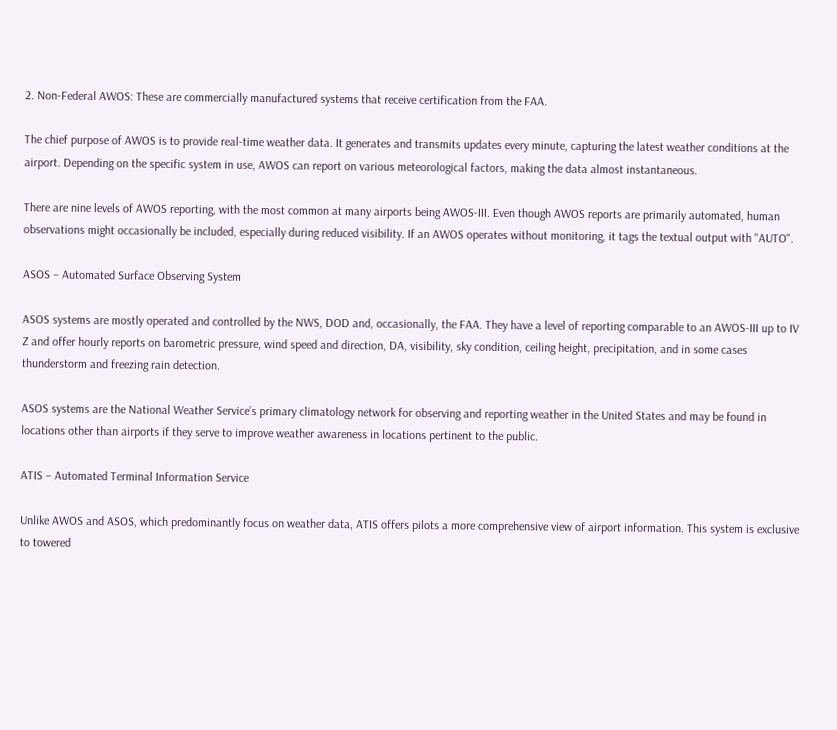2. Non-Federal AWOS: These are commercially manufactured systems that receive certification from the FAA.

The chief purpose of AWOS is to provide real-time weather data. It generates and transmits updates every minute, capturing the latest weather conditions at the airport. Depending on the specific system in use, AWOS can report on various meteorological factors, making the data almost instantaneous.

There are nine levels of AWOS reporting, with the most common at many airports being AWOS-III. Even though AWOS reports are primarily automated, human observations might occasionally be included, especially during reduced visibility. If an AWOS operates without monitoring, it tags the textual output with "AUTO".

ASOS – Automated Surface Observing System

ASOS systems are mostly operated and controlled by the NWS, DOD and, occasionally, the FAA. They have a level of reporting comparable to an AWOS-III up to IV Z and offer hourly reports on barometric pressure, wind speed and direction, DA, visibility, sky condition, ceiling height, precipitation, and in some cases thunderstorm and freezing rain detection.

ASOS systems are the National Weather Service’s primary climatology network for observing and reporting weather in the United States and may be found in locations other than airports if they serve to improve weather awareness in locations pertinent to the public.

ATIS – Automated Terminal Information Service

Unlike AWOS and ASOS, which predominantly focus on weather data, ATIS offers pilots a more comprehensive view of airport information. This system is exclusive to towered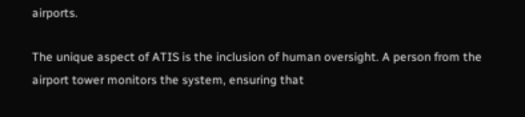airports.

The unique aspect of ATIS is the inclusion of human oversight. A person from the airport tower monitors the system, ensuring that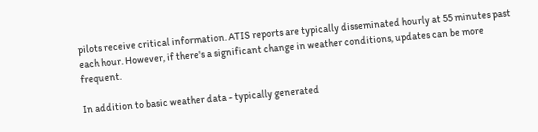pilots receive critical information. ATIS reports are typically disseminated hourly at 55 minutes past each hour. However, if there's a significant change in weather conditions, updates can be more frequent.

In addition to basic weather data - typically generated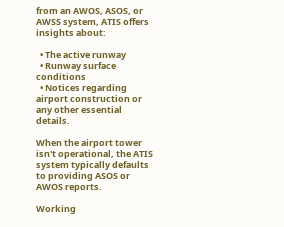from an AWOS, ASOS, or AWSS system, ATIS offers insights about:

  • The active runway
  • Runway surface conditions
  • Notices regarding airport construction or any other essential details.

When the airport tower isn't operational, the ATIS system typically defaults to providing ASOS or AWOS reports.

Working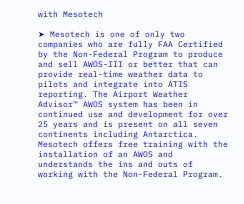with Mesotech

➤ Mesotech is one of only two companies who are fully FAA Certified by the Non-Federal Program to produce and sell AWOS-III or better that can provide real-time weather data to pilots and integrate into ATIS reporting. The Airport Weather Advisor™ AWOS system has been in continued use and development for over 25 years and is present on all seven continents including Antarctica. Mesotech offers free training with the installation of an AWOS and understands the ins and outs of working with the Non-Federal Program.